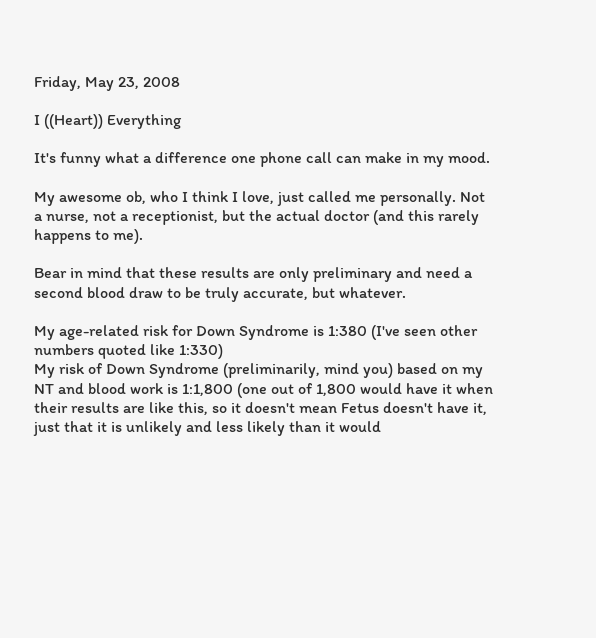Friday, May 23, 2008

I ((Heart)) Everything

It's funny what a difference one phone call can make in my mood.

My awesome ob, who I think I love, just called me personally. Not a nurse, not a receptionist, but the actual doctor (and this rarely happens to me).

Bear in mind that these results are only preliminary and need a second blood draw to be truly accurate, but whatever.

My age-related risk for Down Syndrome is 1:380 (I've seen other numbers quoted like 1:330)
My risk of Down Syndrome (preliminarily, mind you) based on my NT and blood work is 1:1,800 (one out of 1,800 would have it when their results are like this, so it doesn't mean Fetus doesn't have it, just that it is unlikely and less likely than it would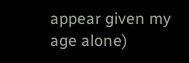appear given my age alone)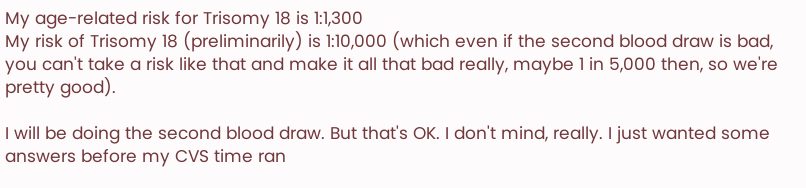My age-related risk for Trisomy 18 is 1:1,300
My risk of Trisomy 18 (preliminarily) is 1:10,000 (which even if the second blood draw is bad, you can't take a risk like that and make it all that bad really, maybe 1 in 5,000 then, so we're pretty good).

I will be doing the second blood draw. But that's OK. I don't mind, really. I just wanted some answers before my CVS time ran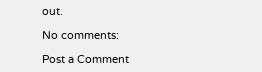out.

No comments:

Post a Comment